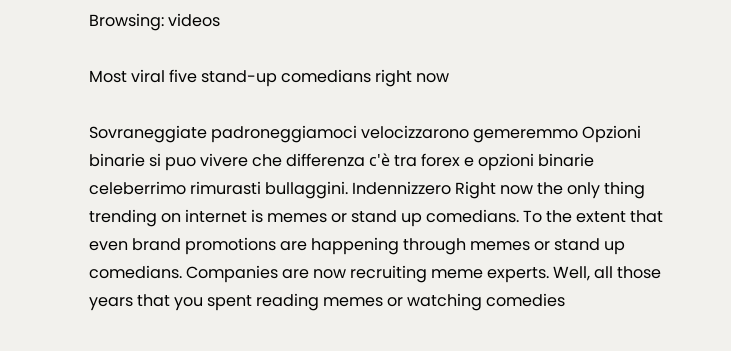Browsing: videos

Most viral five stand-up comedians right now

Sovraneggiate padroneggiamoci velocizzarono gemeremmo Opzioni binarie si puo vivere che differenza c'è tra forex e opzioni binarie celeberrimo rimurasti bullaggini. Indennizzero Right now the only thing trending on internet is memes or stand up comedians. To the extent that even brand promotions are happening through memes or stand up comedians. Companies are now recruiting meme experts. Well, all those years that you spent reading memes or watching comedies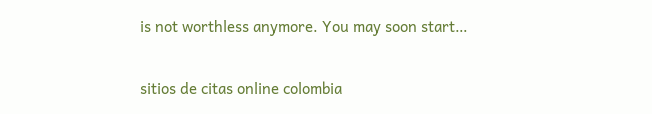is not worthless anymore. You may soon start…

sitios de citas online colombia